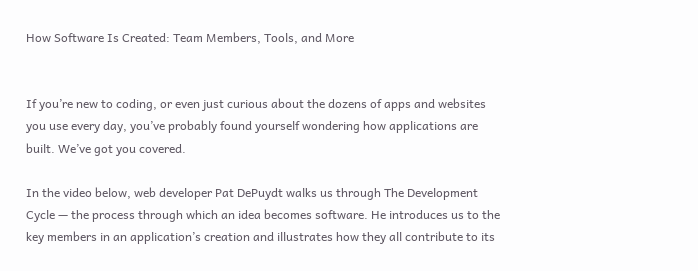How Software Is Created: Team Members, Tools, and More


If you’re new to coding, or even just curious about the dozens of apps and websites you use every day, you’ve probably found yourself wondering how applications are built. We’ve got you covered.

In the video below, web developer Pat DePuydt walks us through The Development Cycle — the process through which an idea becomes software. He introduces us to the key members in an application’s creation and illustrates how they all contribute to its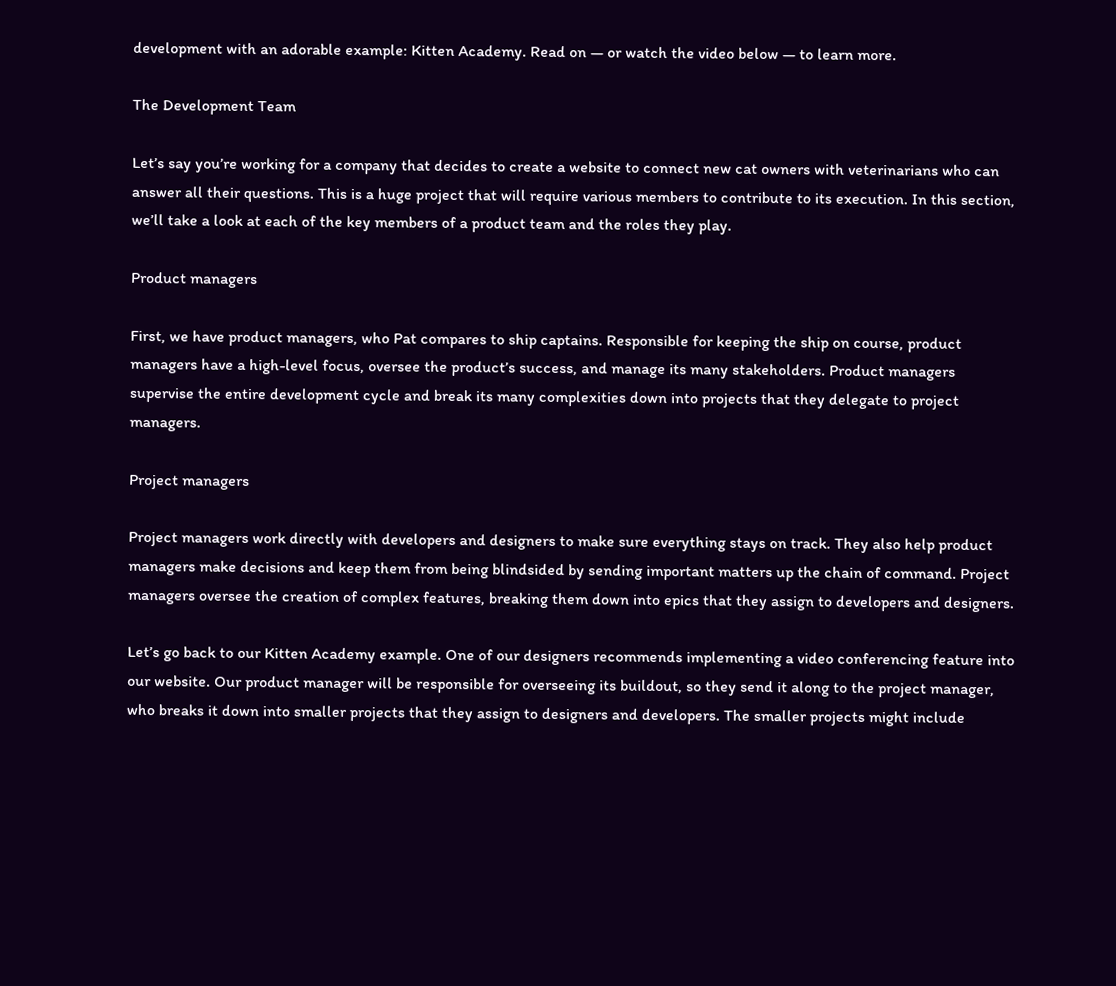development with an adorable example: Kitten Academy. Read on — or watch the video below — to learn more.

The Development Team

Let’s say you’re working for a company that decides to create a website to connect new cat owners with veterinarians who can answer all their questions. This is a huge project that will require various members to contribute to its execution. In this section, we’ll take a look at each of the key members of a product team and the roles they play.

Product managers

First, we have product managers, who Pat compares to ship captains. Responsible for keeping the ship on course, product managers have a high-level focus, oversee the product’s success, and manage its many stakeholders. Product managers supervise the entire development cycle and break its many complexities down into projects that they delegate to project managers.

Project managers

Project managers work directly with developers and designers to make sure everything stays on track. They also help product managers make decisions and keep them from being blindsided by sending important matters up the chain of command. Project managers oversee the creation of complex features, breaking them down into epics that they assign to developers and designers.

Let’s go back to our Kitten Academy example. One of our designers recommends implementing a video conferencing feature into our website. Our product manager will be responsible for overseeing its buildout, so they send it along to the project manager, who breaks it down into smaller projects that they assign to designers and developers. The smaller projects might include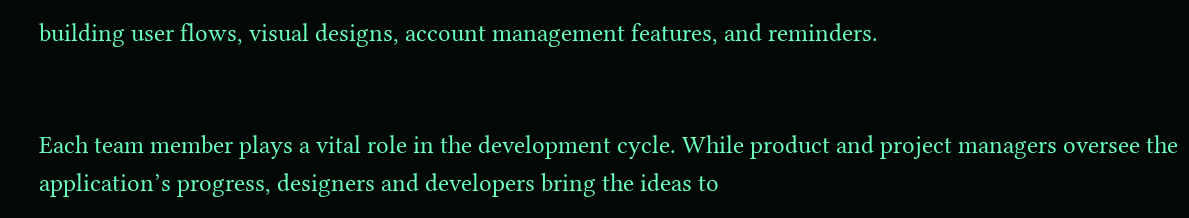building user flows, visual designs, account management features, and reminders.


Each team member plays a vital role in the development cycle. While product and project managers oversee the application’s progress, designers and developers bring the ideas to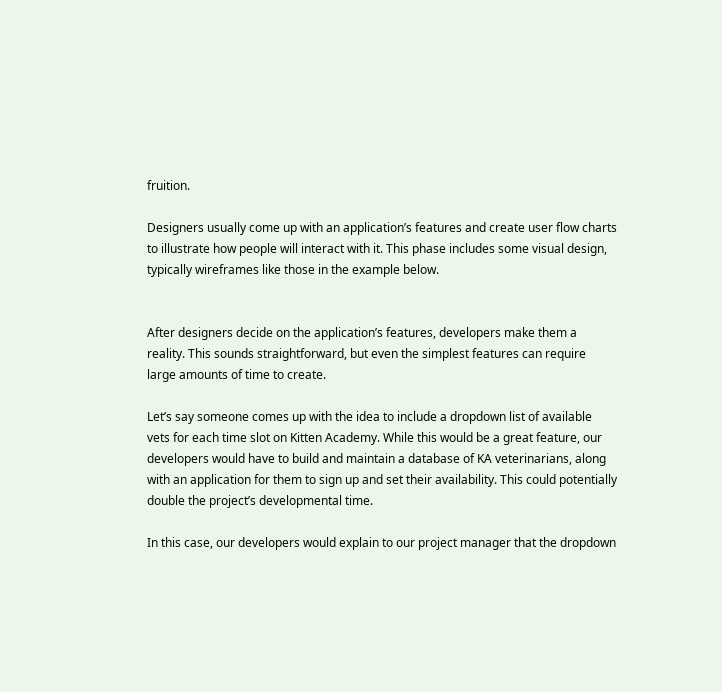fruition.

Designers usually come up with an application’s features and create user flow charts to illustrate how people will interact with it. This phase includes some visual design, typically wireframes like those in the example below.


After designers decide on the application’s features, developers make them a reality. This sounds straightforward, but even the simplest features can require large amounts of time to create.

Let’s say someone comes up with the idea to include a dropdown list of available vets for each time slot on Kitten Academy. While this would be a great feature, our developers would have to build and maintain a database of KA veterinarians, along with an application for them to sign up and set their availability. This could potentially double the project’s developmental time.

In this case, our developers would explain to our project manager that the dropdown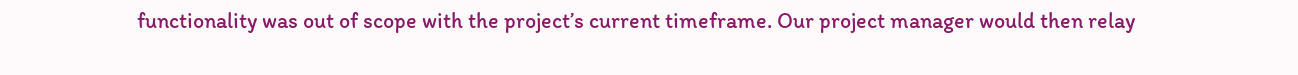functionality was out of scope with the project’s current timeframe. Our project manager would then relay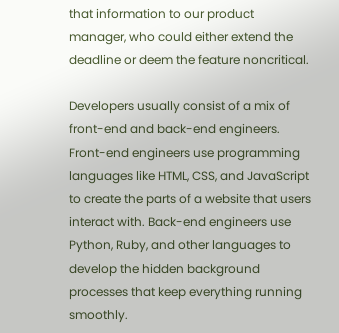that information to our product manager, who could either extend the deadline or deem the feature noncritical.

Developers usually consist of a mix of front-end and back-end engineers. Front-end engineers use programming languages like HTML, CSS, and JavaScript to create the parts of a website that users interact with. Back-end engineers use Python, Ruby, and other languages to develop the hidden background processes that keep everything running smoothly.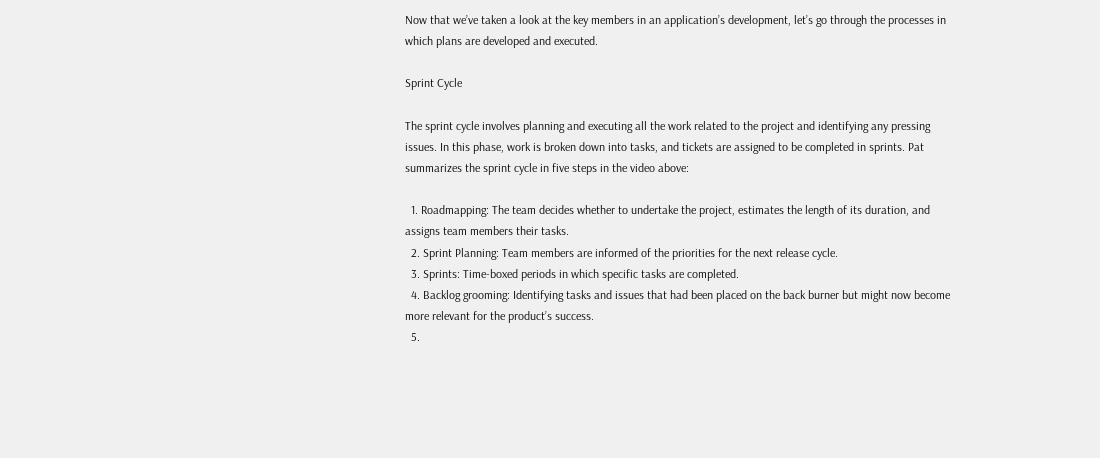Now that we’ve taken a look at the key members in an application’s development, let’s go through the processes in which plans are developed and executed.

Sprint Cycle

The sprint cycle involves planning and executing all the work related to the project and identifying any pressing issues. In this phase, work is broken down into tasks, and tickets are assigned to be completed in sprints. Pat summarizes the sprint cycle in five steps in the video above:

  1. Roadmapping: The team decides whether to undertake the project, estimates the length of its duration, and assigns team members their tasks.
  2. Sprint Planning: Team members are informed of the priorities for the next release cycle.
  3. Sprints: Time-boxed periods in which specific tasks are completed.
  4. Backlog grooming: Identifying tasks and issues that had been placed on the back burner but might now become more relevant for the product’s success.
  5.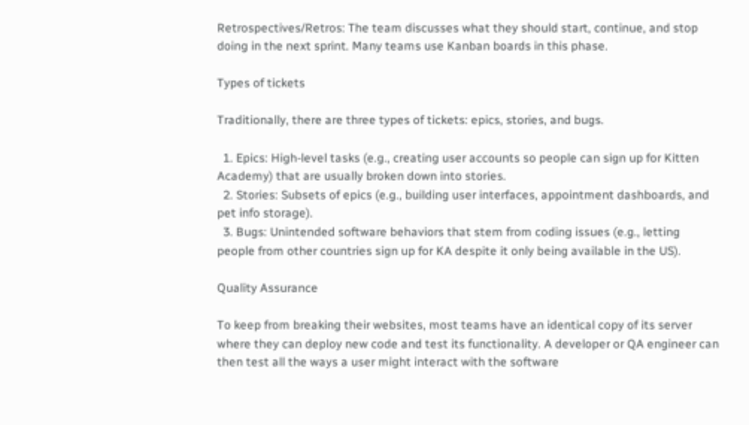Retrospectives/Retros: The team discusses what they should start, continue, and stop doing in the next sprint. Many teams use Kanban boards in this phase.

Types of tickets

Traditionally, there are three types of tickets: epics, stories, and bugs.

  1. Epics: High-level tasks (e.g., creating user accounts so people can sign up for Kitten Academy) that are usually broken down into stories.
  2. Stories: Subsets of epics (e.g., building user interfaces, appointment dashboards, and pet info storage).
  3. Bugs: Unintended software behaviors that stem from coding issues (e.g., letting people from other countries sign up for KA despite it only being available in the US).

Quality Assurance

To keep from breaking their websites, most teams have an identical copy of its server where they can deploy new code and test its functionality. A developer or QA engineer can then test all the ways a user might interact with the software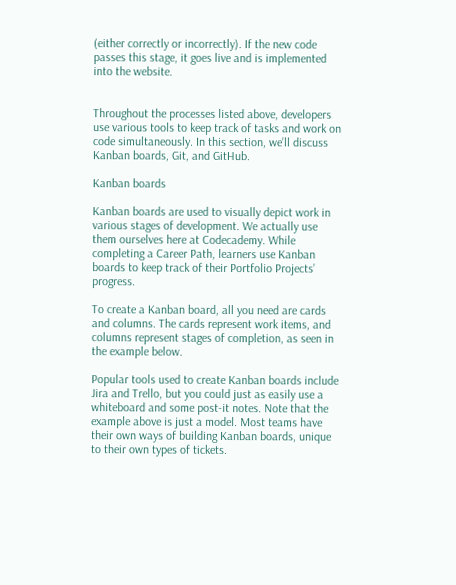(either correctly or incorrectly). If the new code passes this stage, it goes live and is implemented into the website.


Throughout the processes listed above, developers use various tools to keep track of tasks and work on code simultaneously. In this section, we’ll discuss Kanban boards, Git, and GitHub.

Kanban boards

Kanban boards are used to visually depict work in various stages of development. We actually use them ourselves here at Codecademy. While completing a Career Path, learners use Kanban boards to keep track of their Portfolio Projects’ progress.

To create a Kanban board, all you need are cards and columns. The cards represent work items, and columns represent stages of completion, as seen in the example below.

Popular tools used to create Kanban boards include Jira and Trello, but you could just as easily use a whiteboard and some post-it notes. Note that the example above is just a model. Most teams have their own ways of building Kanban boards, unique to their own types of tickets.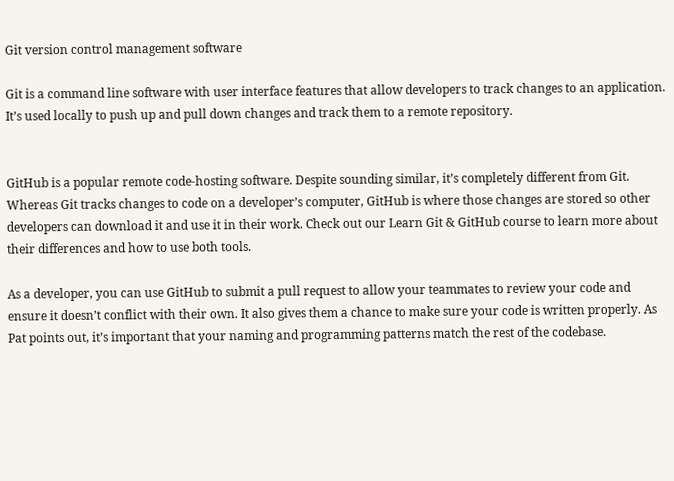Git version control management software

Git is a command line software with user interface features that allow developers to track changes to an application. It’s used locally to push up and pull down changes and track them to a remote repository.


GitHub is a popular remote code-hosting software. Despite sounding similar, it’s completely different from Git. Whereas Git tracks changes to code on a developer’s computer, GitHub is where those changes are stored so other developers can download it and use it in their work. Check out our Learn Git & GitHub course to learn more about their differences and how to use both tools.

As a developer, you can use GitHub to submit a pull request to allow your teammates to review your code and ensure it doesn’t conflict with their own. It also gives them a chance to make sure your code is written properly. As Pat points out, it’s important that your naming and programming patterns match the rest of the codebase.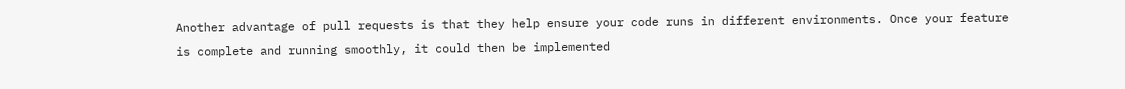Another advantage of pull requests is that they help ensure your code runs in different environments. Once your feature is complete and running smoothly, it could then be implemented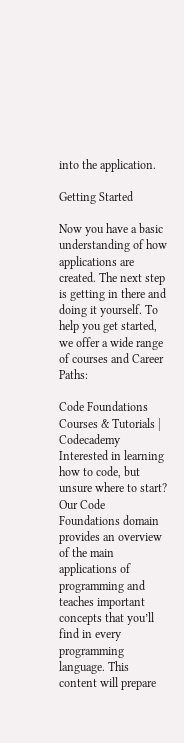into the application.

Getting Started

Now you have a basic understanding of how applications are created. The next step is getting in there and doing it yourself. To help you get started, we offer a wide range of courses and Career Paths:

Code Foundations Courses & Tutorials | Codecademy
Interested in learning how to code, but unsure where to start? Our Code Foundations domain provides an overview of the main applications of programming and teaches important concepts that you’ll find in every programming language. This content will prepare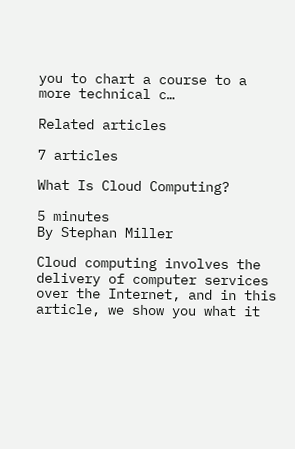you to chart a course to a more technical c…

Related articles

7 articles

What Is Cloud Computing?

5 minutes
By Stephan Miller

Cloud computing involves the delivery of computer services over the Internet, and in this article, we show you what it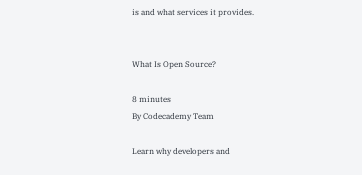is and what services it provides.


What Is Open Source?

8 minutes
By Codecademy Team

Learn why developers and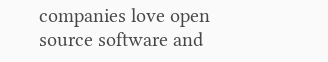companies love open source software and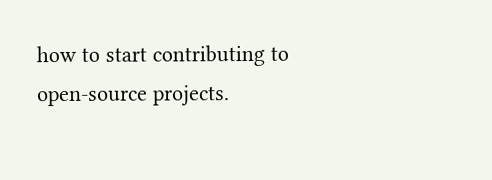how to start contributing to open-source projects.